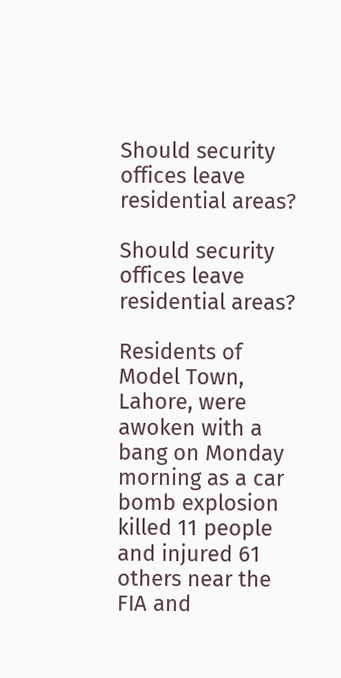Should security offices leave residential areas?

Should security offices leave residential areas?

Residents of Model Town, Lahore, were awoken with a bang on Monday morning as a car bomb explosion killed 11 people and injured 61 others near the FIA and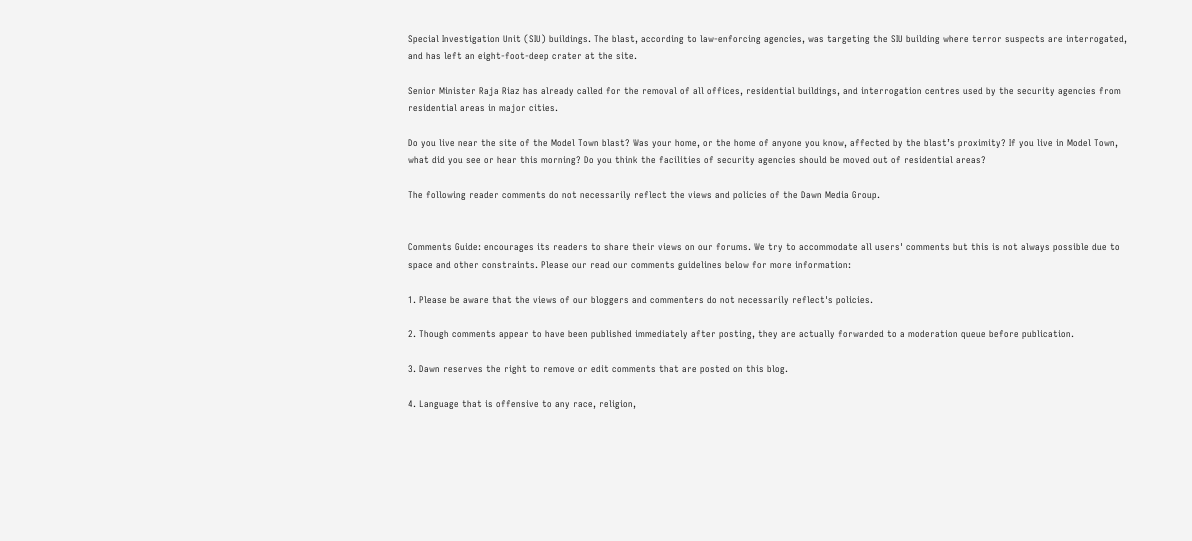Special Investigation Unit (SIU) buildings. The blast, according to law-enforcing agencies, was targeting the SIU building where terror suspects are interrogated, and has left an eight-foot-deep crater at the site.

Senior Minister Raja Riaz has already called for the removal of all offices, residential buildings, and interrogation centres used by the security agencies from residential areas in major cities.

Do you live near the site of the Model Town blast? Was your home, or the home of anyone you know, affected by the blast’s proximity? If you live in Model Town, what did you see or hear this morning? Do you think the facilities of security agencies should be moved out of residential areas?

The following reader comments do not necessarily reflect the views and policies of the Dawn Media Group.


Comments Guide: encourages its readers to share their views on our forums. We try to accommodate all users' comments but this is not always possible due to space and other constraints. Please our read our comments guidelines below for more information:

1. Please be aware that the views of our bloggers and commenters do not necessarily reflect's policies.

2. Though comments appear to have been published immediately after posting, they are actually forwarded to a moderation queue before publication.

3. Dawn reserves the right to remove or edit comments that are posted on this blog.

4. Language that is offensive to any race, religion,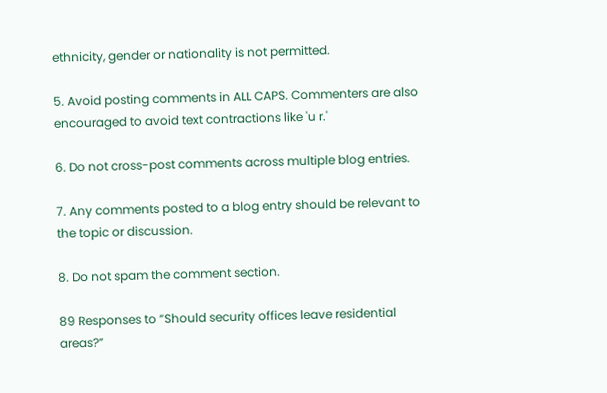ethnicity, gender or nationality is not permitted.

5. Avoid posting comments in ALL CAPS. Commenters are also encouraged to avoid text contractions like 'u r.'

6. Do not cross-post comments across multiple blog entries.

7. Any comments posted to a blog entry should be relevant to the topic or discussion.

8. Do not spam the comment section.

89 Responses to “Should security offices leave residential areas?”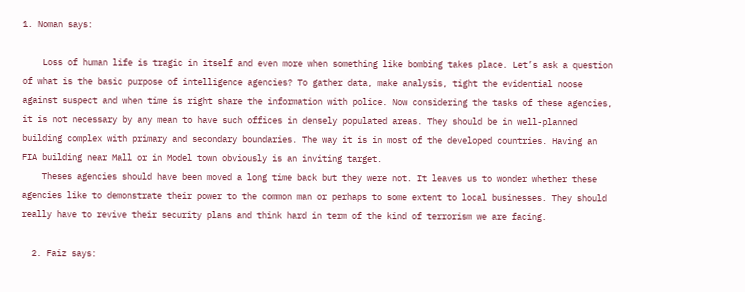1. Noman says:

    Loss of human life is tragic in itself and even more when something like bombing takes place. Let’s ask a question of what is the basic purpose of intelligence agencies? To gather data, make analysis, tight the evidential noose against suspect and when time is right share the information with police. Now considering the tasks of these agencies, it is not necessary by any mean to have such offices in densely populated areas. They should be in well-planned building complex with primary and secondary boundaries. The way it is in most of the developed countries. Having an FIA building near Mall or in Model town obviously is an inviting target.
    Theses agencies should have been moved a long time back but they were not. It leaves us to wonder whether these agencies like to demonstrate their power to the common man or perhaps to some extent to local businesses. They should really have to revive their security plans and think hard in term of the kind of terrorism we are facing.

  2. Faiz says: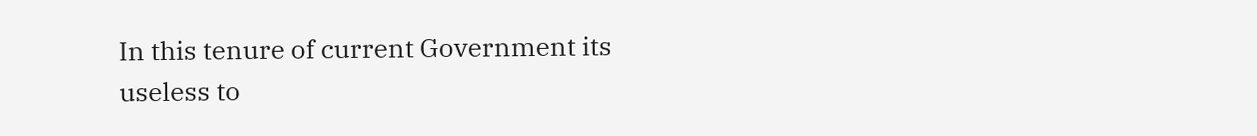In this tenure of current Government its useless to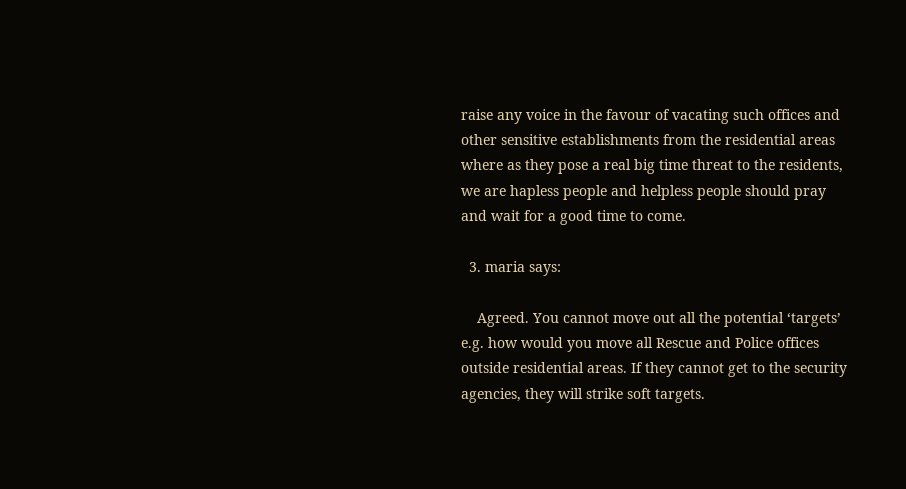raise any voice in the favour of vacating such offices and other sensitive establishments from the residential areas where as they pose a real big time threat to the residents, we are hapless people and helpless people should pray and wait for a good time to come.

  3. maria says:

    Agreed. You cannot move out all the potential ‘targets’ e.g. how would you move all Rescue and Police offices outside residential areas. If they cannot get to the security agencies, they will strike soft targets.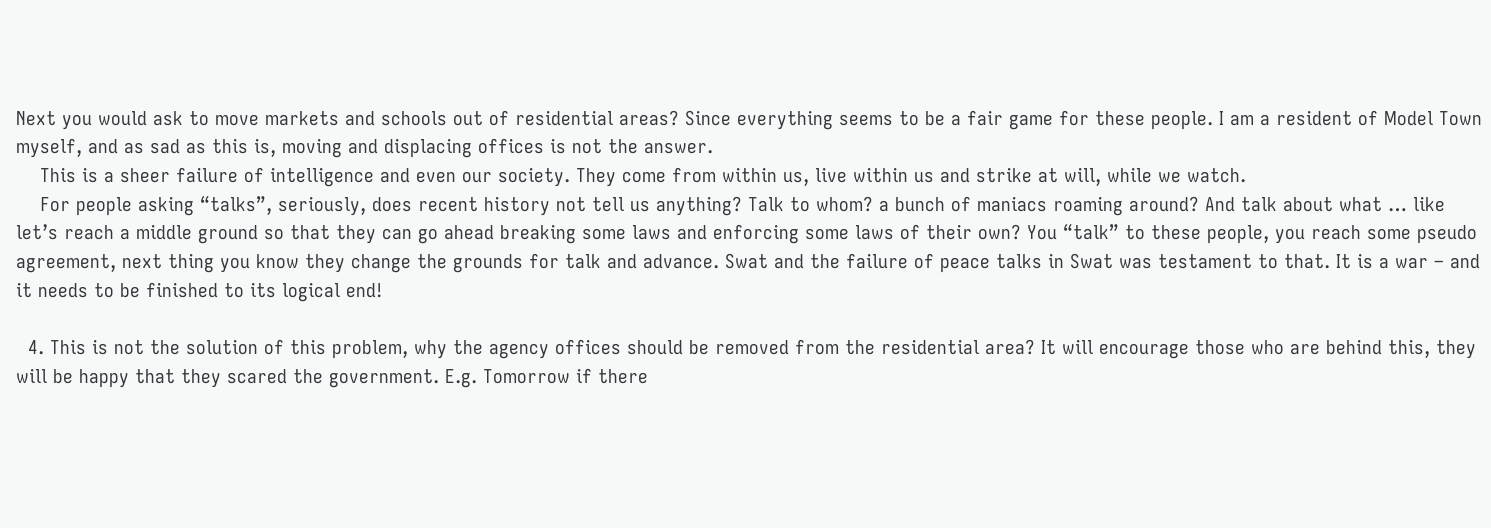Next you would ask to move markets and schools out of residential areas? Since everything seems to be a fair game for these people. I am a resident of Model Town myself, and as sad as this is, moving and displacing offices is not the answer.
    This is a sheer failure of intelligence and even our society. They come from within us, live within us and strike at will, while we watch.
    For people asking “talks”, seriously, does recent history not tell us anything? Talk to whom? a bunch of maniacs roaming around? And talk about what … like let’s reach a middle ground so that they can go ahead breaking some laws and enforcing some laws of their own? You “talk” to these people, you reach some pseudo agreement, next thing you know they change the grounds for talk and advance. Swat and the failure of peace talks in Swat was testament to that. It is a war – and it needs to be finished to its logical end!

  4. This is not the solution of this problem, why the agency offices should be removed from the residential area? It will encourage those who are behind this, they will be happy that they scared the government. E.g. Tomorrow if there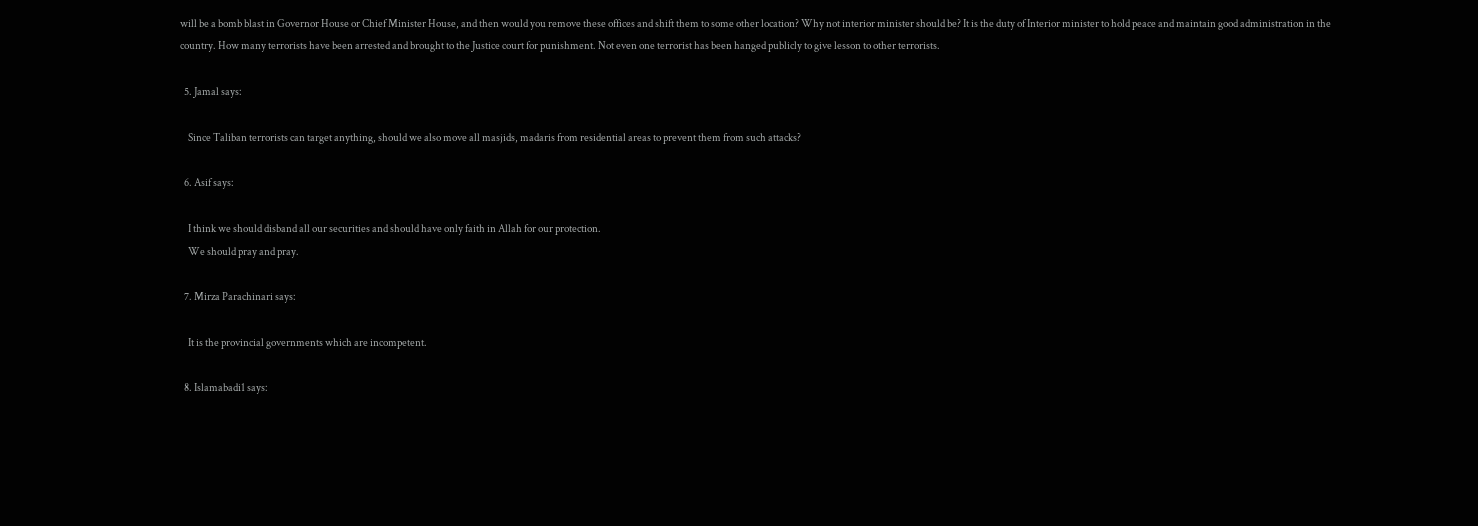will be a bomb blast in Governor House or Chief Minister House, and then would you remove these offices and shift them to some other location? Why not interior minister should be? It is the duty of Interior minister to hold peace and maintain good administration in the country. How many terrorists have been arrested and brought to the Justice court for punishment. Not even one terrorist has been hanged publicly to give lesson to other terrorists.

  5. Jamal says:

    Since Taliban terrorists can target anything, should we also move all masjids, madaris from residential areas to prevent them from such attacks?

  6. Asif says:

    I think we should disband all our securities and should have only faith in Allah for our protection.
    We should pray and pray.

  7. Mirza Parachinari says:

    It is the provincial governments which are incompetent.

  8. Islamabadi1 says: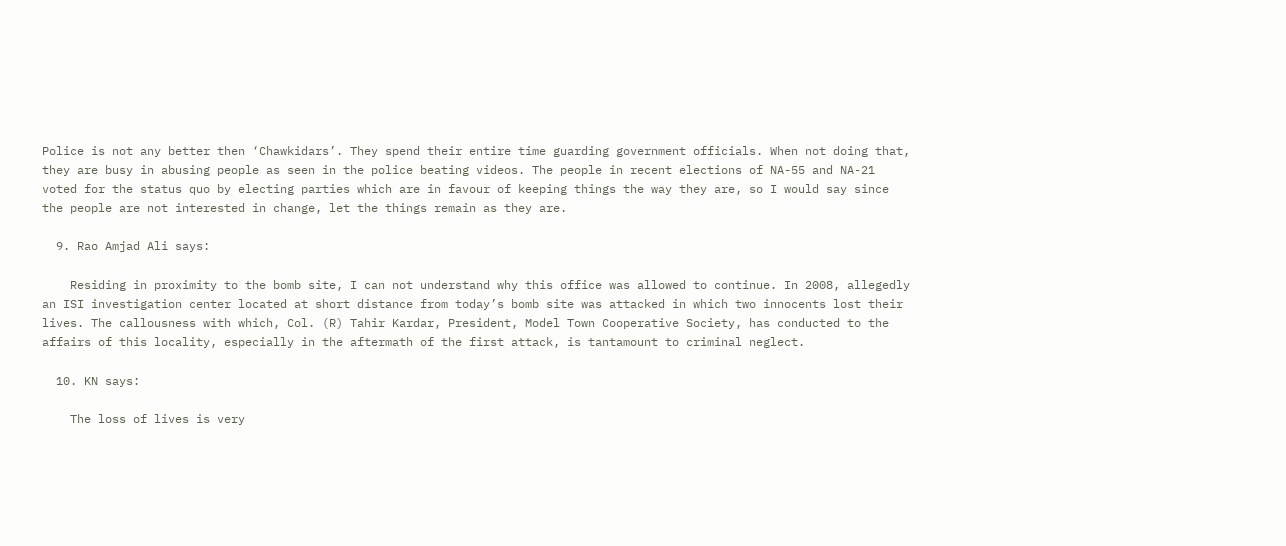Police is not any better then ‘Chawkidars’. They spend their entire time guarding government officials. When not doing that, they are busy in abusing people as seen in the police beating videos. The people in recent elections of NA-55 and NA-21 voted for the status quo by electing parties which are in favour of keeping things the way they are, so I would say since the people are not interested in change, let the things remain as they are.

  9. Rao Amjad Ali says:

    Residing in proximity to the bomb site, I can not understand why this office was allowed to continue. In 2008, allegedly an ISI investigation center located at short distance from today’s bomb site was attacked in which two innocents lost their lives. The callousness with which, Col. (R) Tahir Kardar, President, Model Town Cooperative Society, has conducted to the affairs of this locality, especially in the aftermath of the first attack, is tantamount to criminal neglect.

  10. KN says:

    The loss of lives is very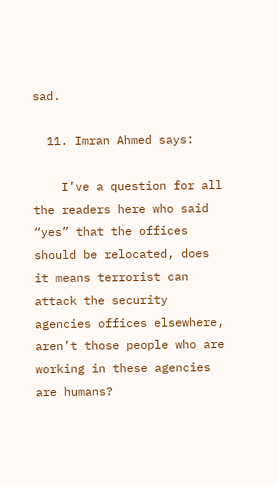sad.

  11. Imran Ahmed says:

    I’ve a question for all the readers here who said “yes” that the offices should be relocated, does it means terrorist can attack the security agencies offices elsewhere, aren’t those people who are working in these agencies are humans?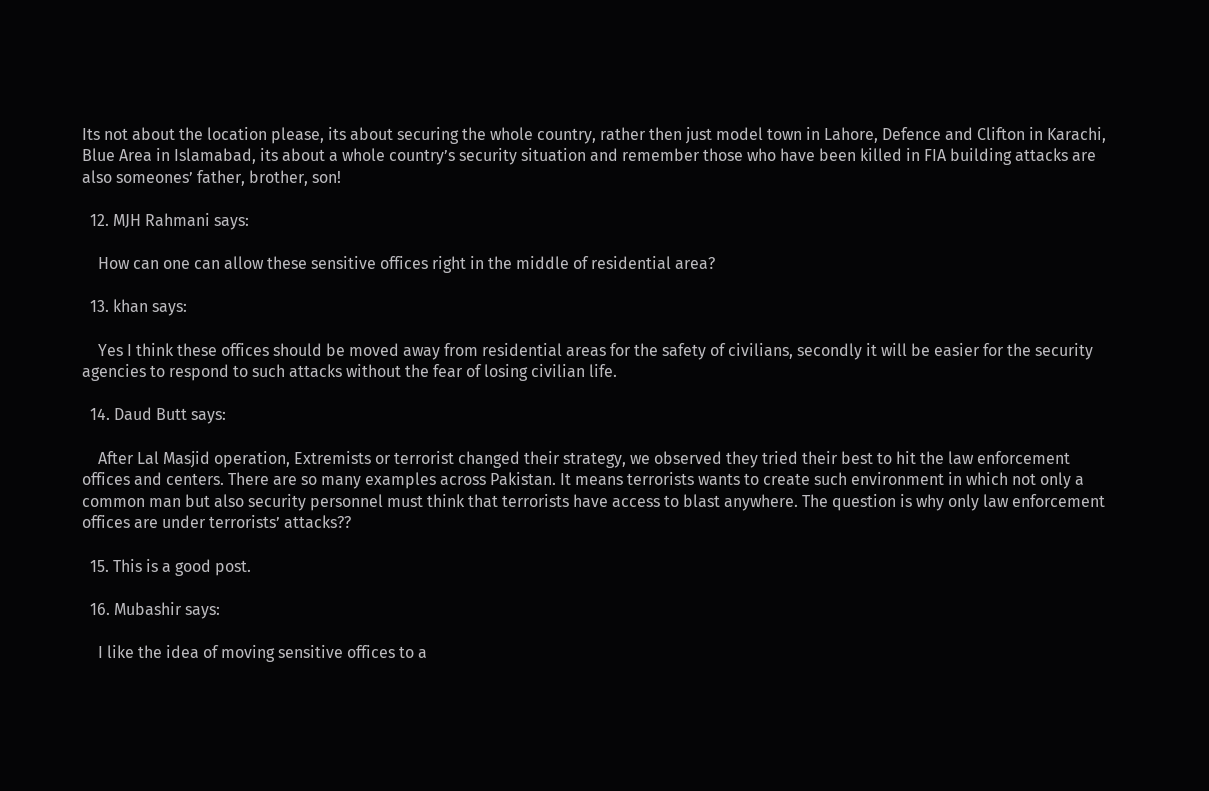Its not about the location please, its about securing the whole country, rather then just model town in Lahore, Defence and Clifton in Karachi, Blue Area in Islamabad, its about a whole country’s security situation and remember those who have been killed in FIA building attacks are also someones’ father, brother, son!

  12. MJH Rahmani says:

    How can one can allow these sensitive offices right in the middle of residential area?

  13. khan says:

    Yes I think these offices should be moved away from residential areas for the safety of civilians, secondly it will be easier for the security agencies to respond to such attacks without the fear of losing civilian life.

  14. Daud Butt says:

    After Lal Masjid operation, Extremists or terrorist changed their strategy, we observed they tried their best to hit the law enforcement offices and centers. There are so many examples across Pakistan. It means terrorists wants to create such environment in which not only a common man but also security personnel must think that terrorists have access to blast anywhere. The question is why only law enforcement offices are under terrorists’ attacks??

  15. This is a good post.

  16. Mubashir says:

    I like the idea of moving sensitive offices to a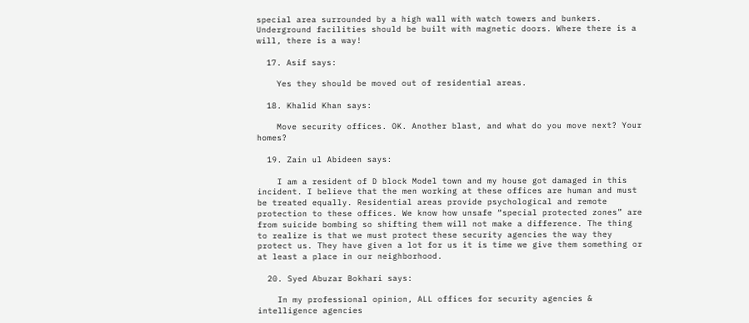special area surrounded by a high wall with watch towers and bunkers. Underground facilities should be built with magnetic doors. Where there is a will, there is a way!

  17. Asif says:

    Yes they should be moved out of residential areas.

  18. Khalid Khan says:

    Move security offices. OK. Another blast, and what do you move next? Your homes?

  19. Zain ul Abideen says:

    I am a resident of D block Model town and my house got damaged in this incident. I believe that the men working at these offices are human and must be treated equally. Residential areas provide psychological and remote protection to these offices. We know how unsafe “special protected zones” are from suicide bombing so shifting them will not make a difference. The thing to realize is that we must protect these security agencies the way they protect us. They have given a lot for us it is time we give them something or at least a place in our neighborhood.

  20. Syed Abuzar Bokhari says:

    In my professional opinion, ALL offices for security agencies & intelligence agencies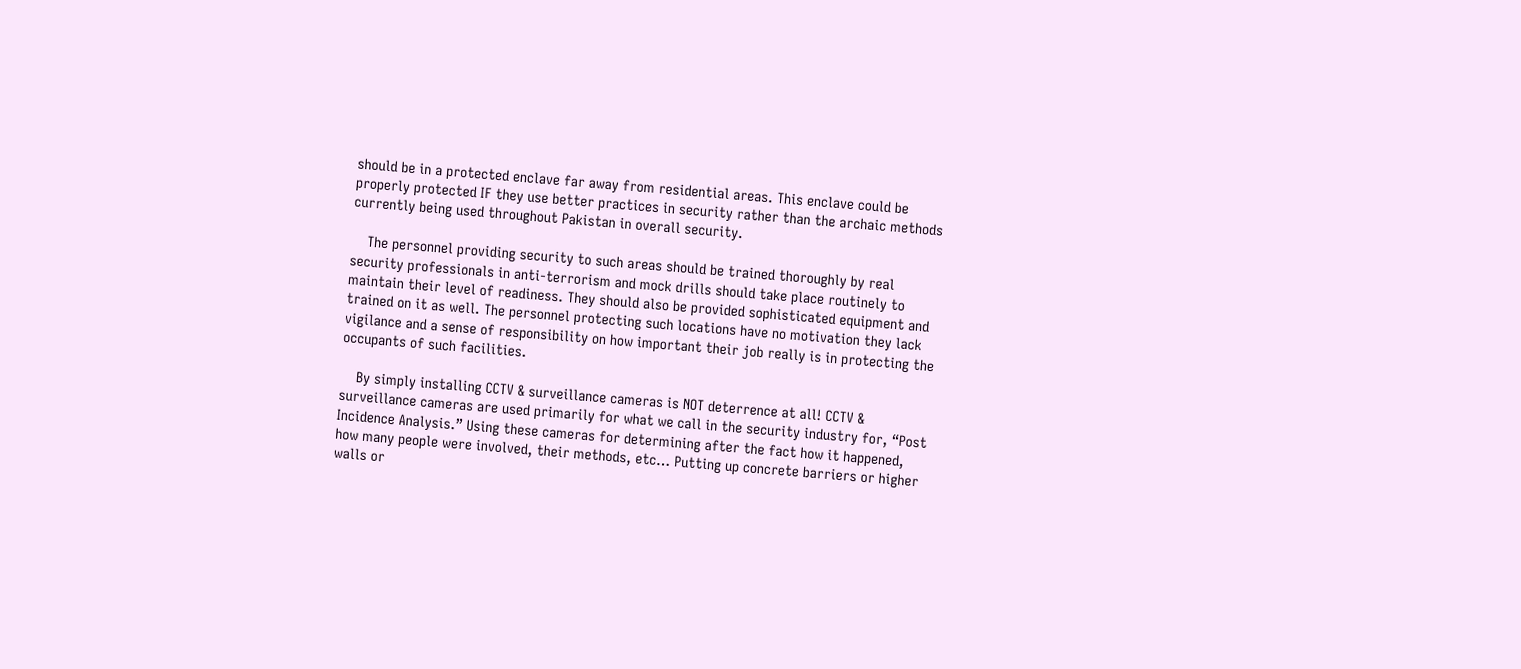should be in a protected enclave far away from residential areas. This enclave could be properly protected IF they use better practices in security rather than the archaic methods currently being used throughout Pakistan in overall security.

    The personnel providing security to such areas should be trained thoroughly by real security professionals in anti-terrorism and mock drills should take place routinely to maintain their level of readiness. They should also be provided sophisticated equipment and trained on it as well. The personnel protecting such locations have no motivation they lack vigilance and a sense of responsibility on how important their job really is in protecting the occupants of such facilities.

    By simply installing CCTV & surveillance cameras is NOT deterrence at all! CCTV & surveillance cameras are used primarily for what we call in the security industry for, “Post Incidence Analysis.” Using these cameras for determining after the fact how it happened, how many people were involved, their methods, etc… Putting up concrete barriers or higher walls or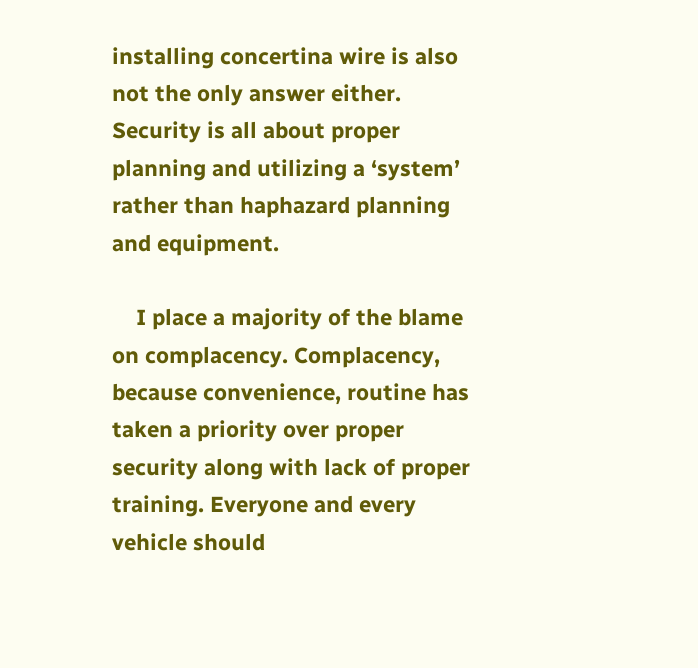installing concertina wire is also not the only answer either. Security is all about proper planning and utilizing a ‘system’ rather than haphazard planning and equipment.

    I place a majority of the blame on complacency. Complacency, because convenience, routine has taken a priority over proper security along with lack of proper training. Everyone and every vehicle should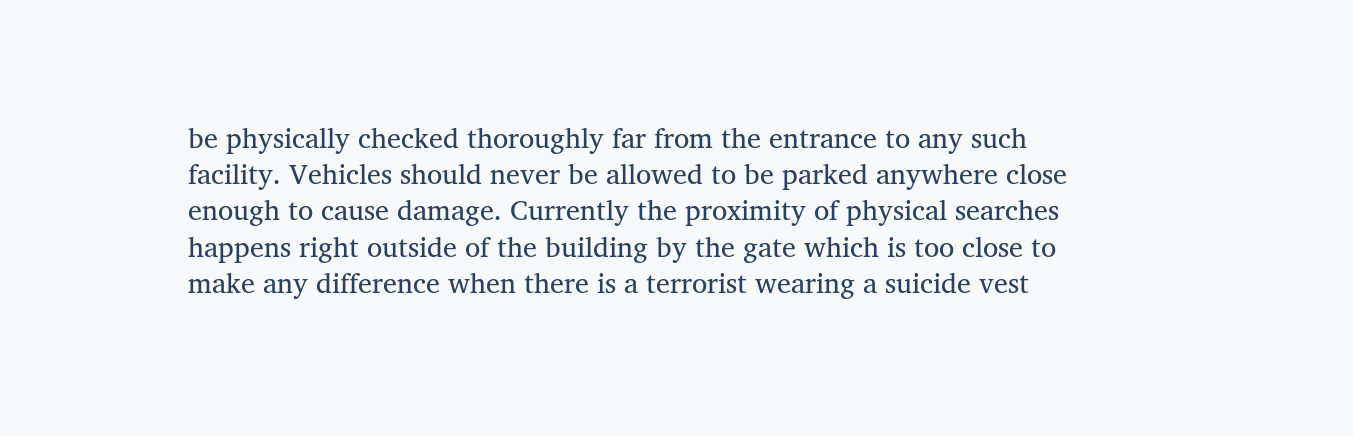be physically checked thoroughly far from the entrance to any such facility. Vehicles should never be allowed to be parked anywhere close enough to cause damage. Currently the proximity of physical searches happens right outside of the building by the gate which is too close to make any difference when there is a terrorist wearing a suicide vest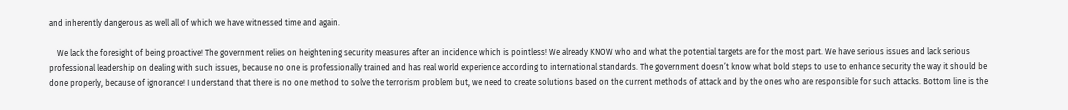and inherently dangerous as well all of which we have witnessed time and again.

    We lack the foresight of being proactive! The government relies on heightening security measures after an incidence which is pointless! We already KNOW who and what the potential targets are for the most part. We have serious issues and lack serious professional leadership on dealing with such issues, because no one is professionally trained and has real world experience according to international standards. The government doesn’t know what bold steps to use to enhance security the way it should be done properly, because of ignorance! I understand that there is no one method to solve the terrorism problem but, we need to create solutions based on the current methods of attack and by the ones who are responsible for such attacks. Bottom line is the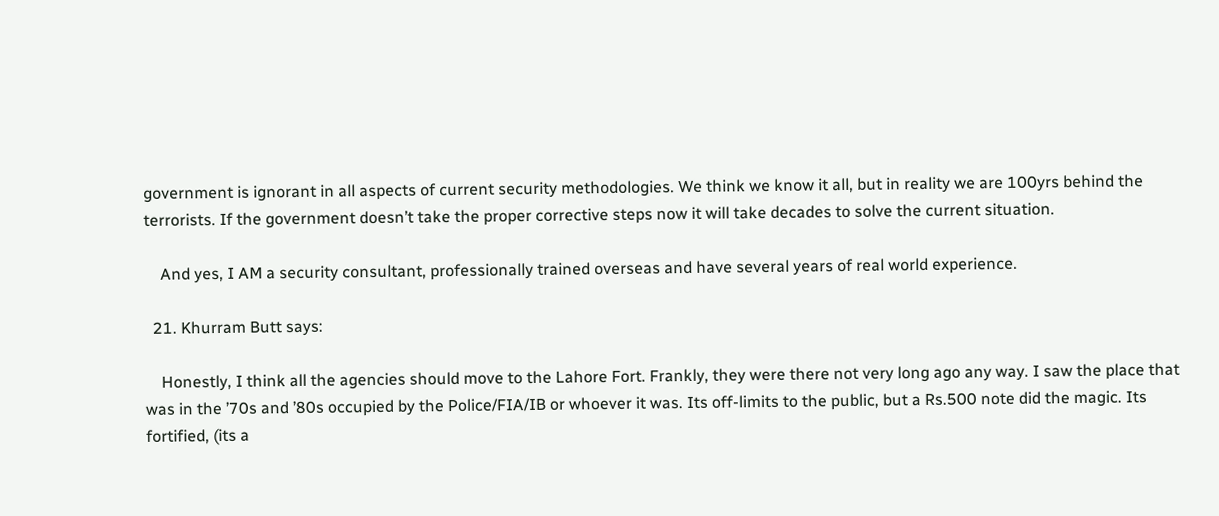government is ignorant in all aspects of current security methodologies. We think we know it all, but in reality we are 100yrs behind the terrorists. If the government doesn’t take the proper corrective steps now it will take decades to solve the current situation.

    And yes, I AM a security consultant, professionally trained overseas and have several years of real world experience.

  21. Khurram Butt says:

    Honestly, I think all the agencies should move to the Lahore Fort. Frankly, they were there not very long ago any way. I saw the place that was in the ’70s and ’80s occupied by the Police/FIA/IB or whoever it was. Its off-limits to the public, but a Rs.500 note did the magic. Its fortified, (its a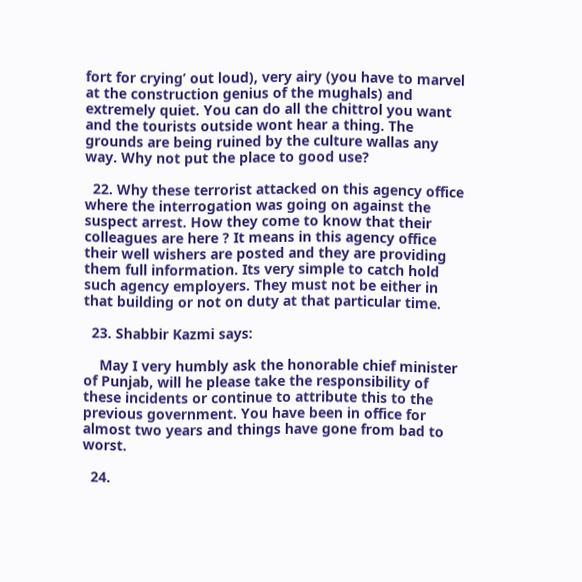fort for crying’ out loud), very airy (you have to marvel at the construction genius of the mughals) and extremely quiet. You can do all the chittrol you want and the tourists outside wont hear a thing. The grounds are being ruined by the culture wallas any way. Why not put the place to good use?

  22. Why these terrorist attacked on this agency office where the interrogation was going on against the suspect arrest. How they come to know that their colleagues are here ? It means in this agency office their well wishers are posted and they are providing them full information. Its very simple to catch hold such agency employers. They must not be either in that building or not on duty at that particular time.

  23. Shabbir Kazmi says:

    May I very humbly ask the honorable chief minister of Punjab, will he please take the responsibility of these incidents or continue to attribute this to the previous government. You have been in office for almost two years and things have gone from bad to worst.

  24.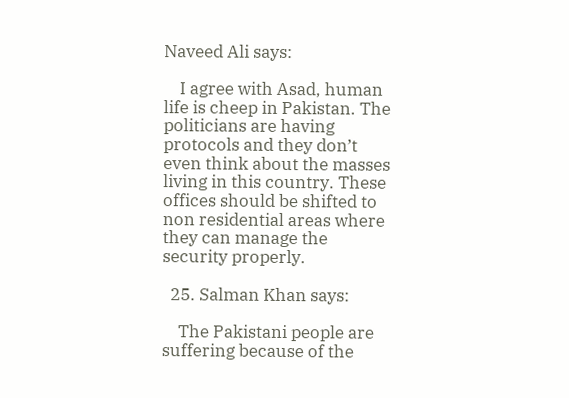Naveed Ali says:

    I agree with Asad, human life is cheep in Pakistan. The politicians are having protocols and they don’t even think about the masses living in this country. These offices should be shifted to non residential areas where they can manage the security properly.

  25. Salman Khan says:

    The Pakistani people are suffering because of the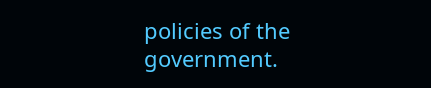policies of the government.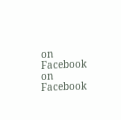on Facebook on Facebook